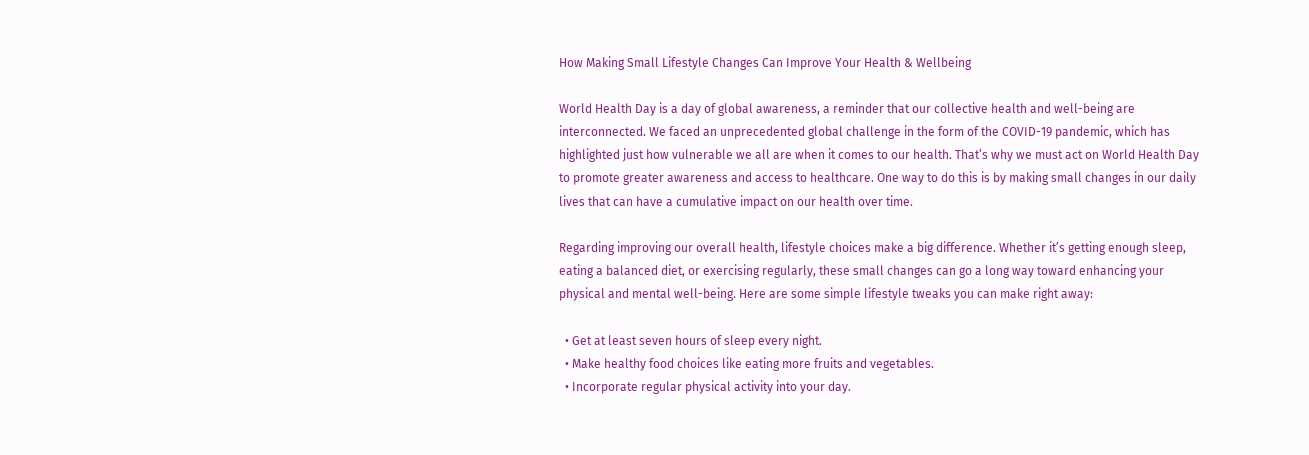How Making Small Lifestyle Changes Can Improve Your Health & Wellbeing

World Health Day is a day of global awareness, a reminder that our collective health and well-being are interconnected. We faced an unprecedented global challenge in the form of the COVID-19 pandemic, which has highlighted just how vulnerable we all are when it comes to our health. That’s why we must act on World Health Day to promote greater awareness and access to healthcare. One way to do this is by making small changes in our daily lives that can have a cumulative impact on our health over time.

Regarding improving our overall health, lifestyle choices make a big difference. Whether it’s getting enough sleep, eating a balanced diet, or exercising regularly, these small changes can go a long way toward enhancing your physical and mental well-being. Here are some simple lifestyle tweaks you can make right away:

  • Get at least seven hours of sleep every night.
  • Make healthy food choices like eating more fruits and vegetables.
  • Incorporate regular physical activity into your day.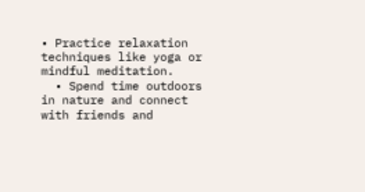• Practice relaxation techniques like yoga or mindful meditation.
  • Spend time outdoors in nature and connect with friends and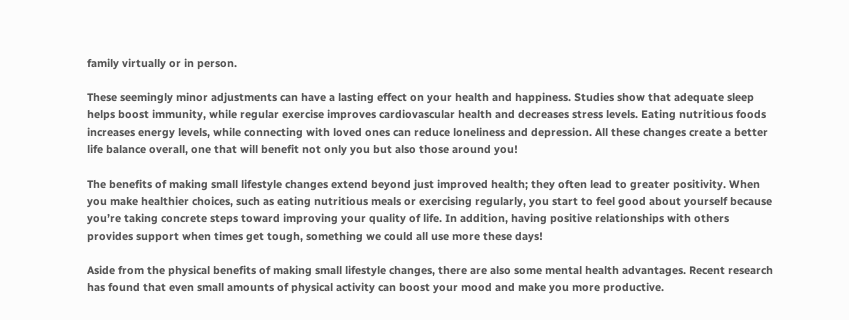family virtually or in person.

These seemingly minor adjustments can have a lasting effect on your health and happiness. Studies show that adequate sleep helps boost immunity, while regular exercise improves cardiovascular health and decreases stress levels. Eating nutritious foods increases energy levels, while connecting with loved ones can reduce loneliness and depression. All these changes create a better life balance overall, one that will benefit not only you but also those around you!

The benefits of making small lifestyle changes extend beyond just improved health; they often lead to greater positivity. When you make healthier choices, such as eating nutritious meals or exercising regularly, you start to feel good about yourself because you’re taking concrete steps toward improving your quality of life. In addition, having positive relationships with others provides support when times get tough, something we could all use more these days!

Aside from the physical benefits of making small lifestyle changes, there are also some mental health advantages. Recent research has found that even small amounts of physical activity can boost your mood and make you more productive.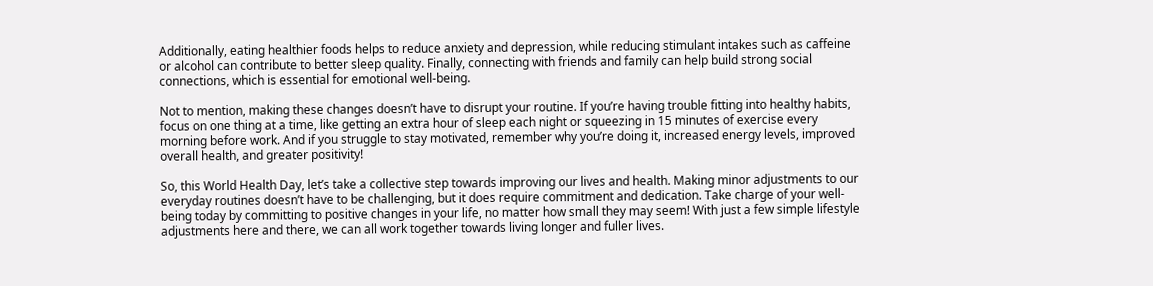Additionally, eating healthier foods helps to reduce anxiety and depression, while reducing stimulant intakes such as caffeine or alcohol can contribute to better sleep quality. Finally, connecting with friends and family can help build strong social connections, which is essential for emotional well-being.

Not to mention, making these changes doesn’t have to disrupt your routine. If you’re having trouble fitting into healthy habits, focus on one thing at a time, like getting an extra hour of sleep each night or squeezing in 15 minutes of exercise every morning before work. And if you struggle to stay motivated, remember why you’re doing it, increased energy levels, improved overall health, and greater positivity!

So, this World Health Day, let’s take a collective step towards improving our lives and health. Making minor adjustments to our everyday routines doesn’t have to be challenging, but it does require commitment and dedication. Take charge of your well-being today by committing to positive changes in your life, no matter how small they may seem! With just a few simple lifestyle adjustments here and there, we can all work together towards living longer and fuller lives.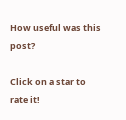How useful was this post?

Click on a star to rate it!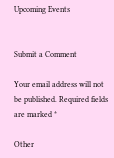Upcoming Events


Submit a Comment

Your email address will not be published. Required fields are marked *

Other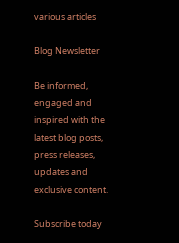various articles

Blog Newsletter

Be informed, engaged and inspired with the latest blog posts, press releases, updates and exclusive content.

Subscribe today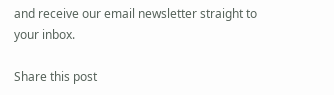and receive our email newsletter straight to your inbox.

Share this post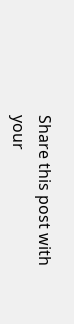Share this post with your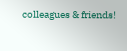colleagues & friends!